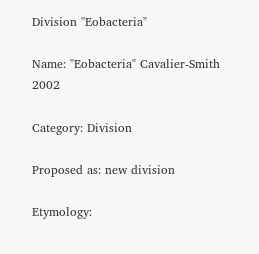Division "Eobacteria"

Name: "Eobacteria" Cavalier-Smith 2002

Category: Division

Proposed as: new division

Etymology: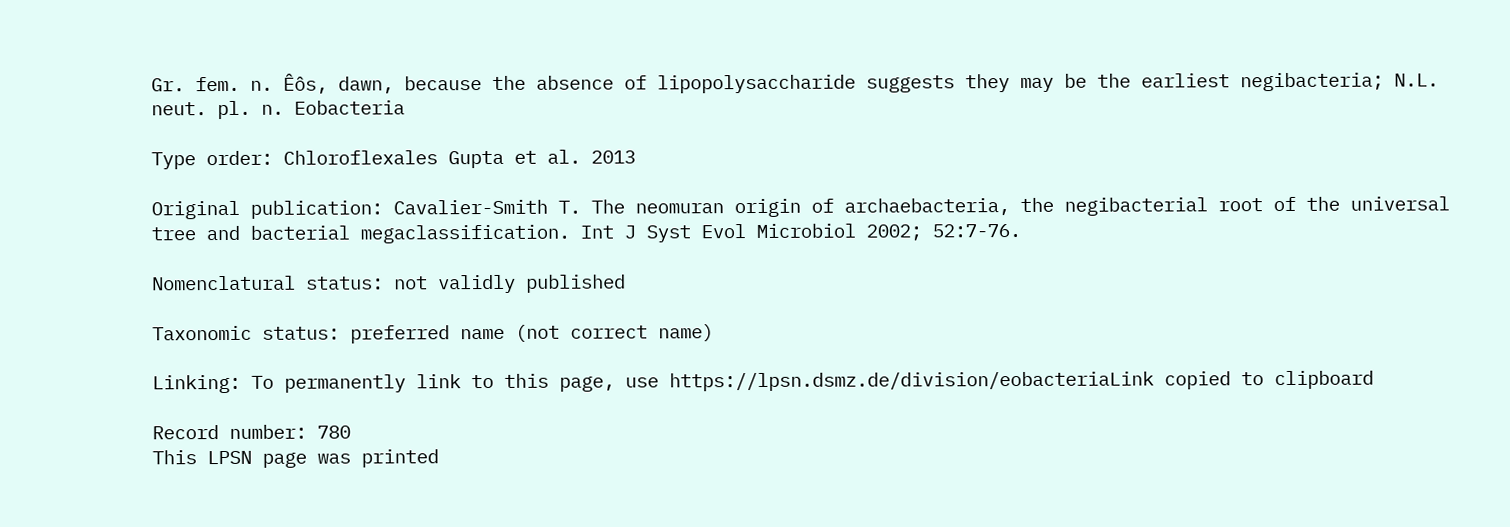Gr. fem. n. Êôs, dawn, because the absence of lipopolysaccharide suggests they may be the earliest negibacteria; N.L. neut. pl. n. Eobacteria

Type order: Chloroflexales Gupta et al. 2013

Original publication: Cavalier-Smith T. The neomuran origin of archaebacteria, the negibacterial root of the universal tree and bacterial megaclassification. Int J Syst Evol Microbiol 2002; 52:7-76.

Nomenclatural status: not validly published

Taxonomic status: preferred name (not correct name)

Linking: To permanently link to this page, use https://lpsn.dsmz.de/division/eobacteriaLink copied to clipboard

Record number: 780
This LPSN page was printed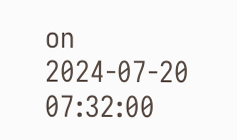on 2024-07-20 07:32:00